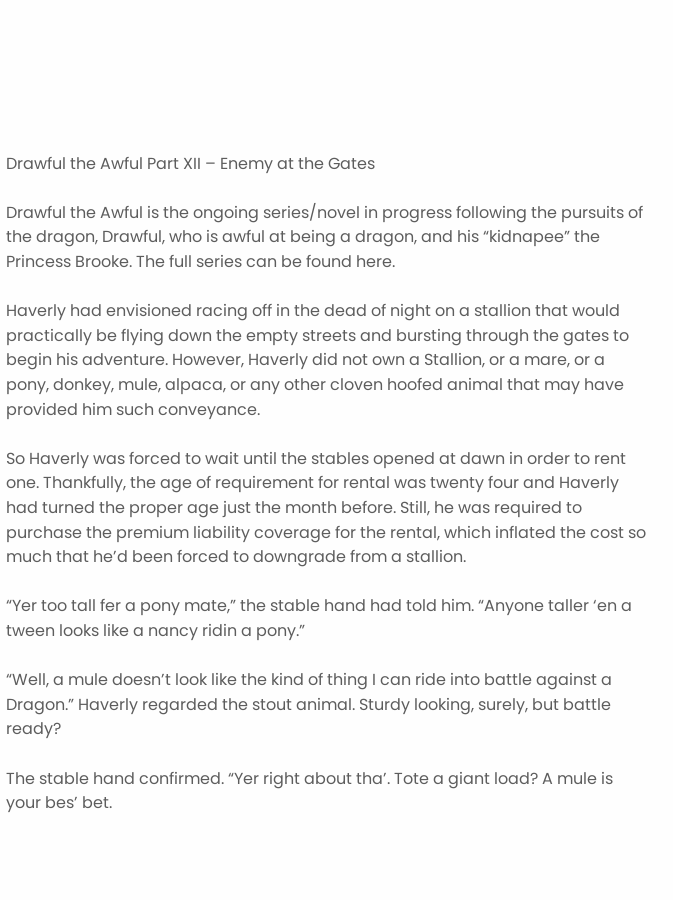Drawful the Awful Part XII – Enemy at the Gates

Drawful the Awful is the ongoing series/novel in progress following the pursuits of the dragon, Drawful, who is awful at being a dragon, and his “kidnapee” the Princess Brooke. The full series can be found here.

Haverly had envisioned racing off in the dead of night on a stallion that would practically be flying down the empty streets and bursting through the gates to begin his adventure. However, Haverly did not own a Stallion, or a mare, or a pony, donkey, mule, alpaca, or any other cloven hoofed animal that may have provided him such conveyance.

So Haverly was forced to wait until the stables opened at dawn in order to rent one. Thankfully, the age of requirement for rental was twenty four and Haverly had turned the proper age just the month before. Still, he was required to purchase the premium liability coverage for the rental, which inflated the cost so much that he’d been forced to downgrade from a stallion.

“Yer too tall fer a pony mate,” the stable hand had told him. “Anyone taller ‘en a tween looks like a nancy ridin a pony.”

“Well, a mule doesn’t look like the kind of thing I can ride into battle against a Dragon.” Haverly regarded the stout animal. Sturdy looking, surely, but battle ready?

The stable hand confirmed. “Yer right about tha’. Tote a giant load? A mule is your bes’ bet.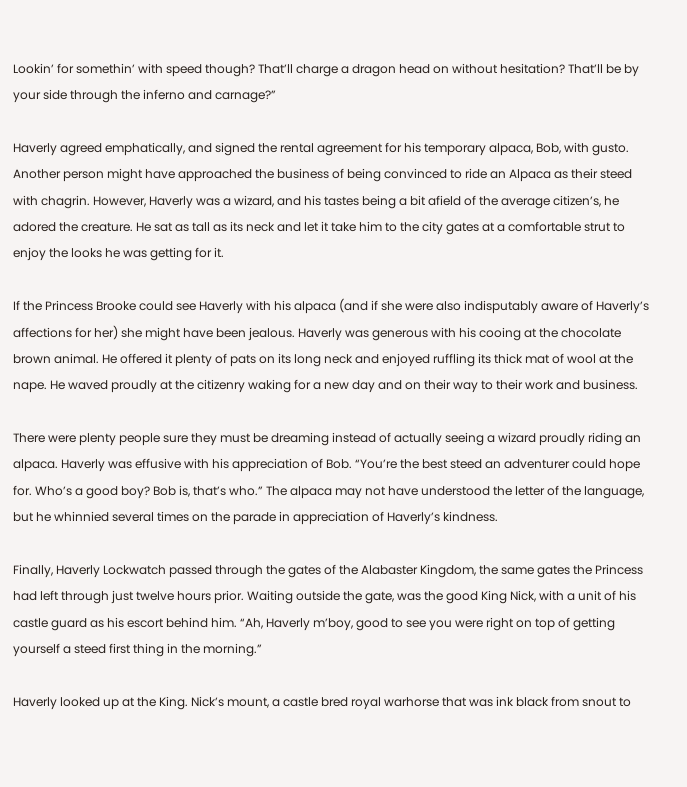Lookin’ for somethin’ with speed though? That’ll charge a dragon head on without hesitation? That’ll be by your side through the inferno and carnage?”

Haverly agreed emphatically, and signed the rental agreement for his temporary alpaca, Bob, with gusto. Another person might have approached the business of being convinced to ride an Alpaca as their steed with chagrin. However, Haverly was a wizard, and his tastes being a bit afield of the average citizen’s, he adored the creature. He sat as tall as its neck and let it take him to the city gates at a comfortable strut to enjoy the looks he was getting for it.

If the Princess Brooke could see Haverly with his alpaca (and if she were also indisputably aware of Haverly’s affections for her) she might have been jealous. Haverly was generous with his cooing at the chocolate brown animal. He offered it plenty of pats on its long neck and enjoyed ruffling its thick mat of wool at the nape. He waved proudly at the citizenry waking for a new day and on their way to their work and business.

There were plenty people sure they must be dreaming instead of actually seeing a wizard proudly riding an alpaca. Haverly was effusive with his appreciation of Bob. “You’re the best steed an adventurer could hope for. Who’s a good boy? Bob is, that’s who.” The alpaca may not have understood the letter of the language, but he whinnied several times on the parade in appreciation of Haverly’s kindness.

Finally, Haverly Lockwatch passed through the gates of the Alabaster Kingdom, the same gates the Princess had left through just twelve hours prior. Waiting outside the gate, was the good King Nick, with a unit of his castle guard as his escort behind him. “Ah, Haverly m’boy, good to see you were right on top of getting yourself a steed first thing in the morning.”

Haverly looked up at the King. Nick’s mount, a castle bred royal warhorse that was ink black from snout to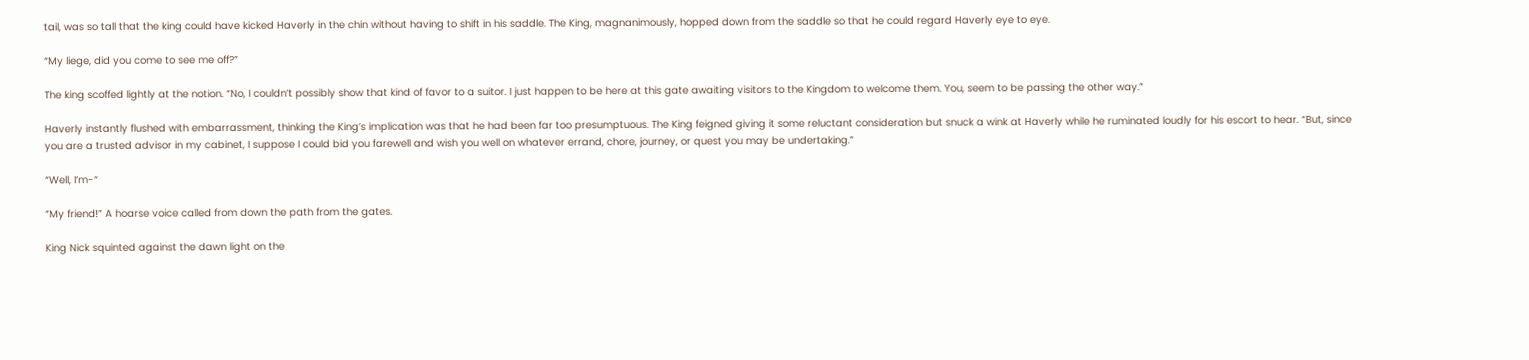tail, was so tall that the king could have kicked Haverly in the chin without having to shift in his saddle. The King, magnanimously, hopped down from the saddle so that he could regard Haverly eye to eye.

“My liege, did you come to see me off?”

The king scoffed lightly at the notion. “No, I couldn’t possibly show that kind of favor to a suitor. I just happen to be here at this gate awaiting visitors to the Kingdom to welcome them. You, seem to be passing the other way.”

Haverly instantly flushed with embarrassment, thinking the King’s implication was that he had been far too presumptuous. The King feigned giving it some reluctant consideration but snuck a wink at Haverly while he ruminated loudly for his escort to hear. “But, since you are a trusted advisor in my cabinet, I suppose I could bid you farewell and wish you well on whatever errand, chore, journey, or quest you may be undertaking.”

“Well, I’m-“

“My friend!” A hoarse voice called from down the path from the gates.

King Nick squinted against the dawn light on the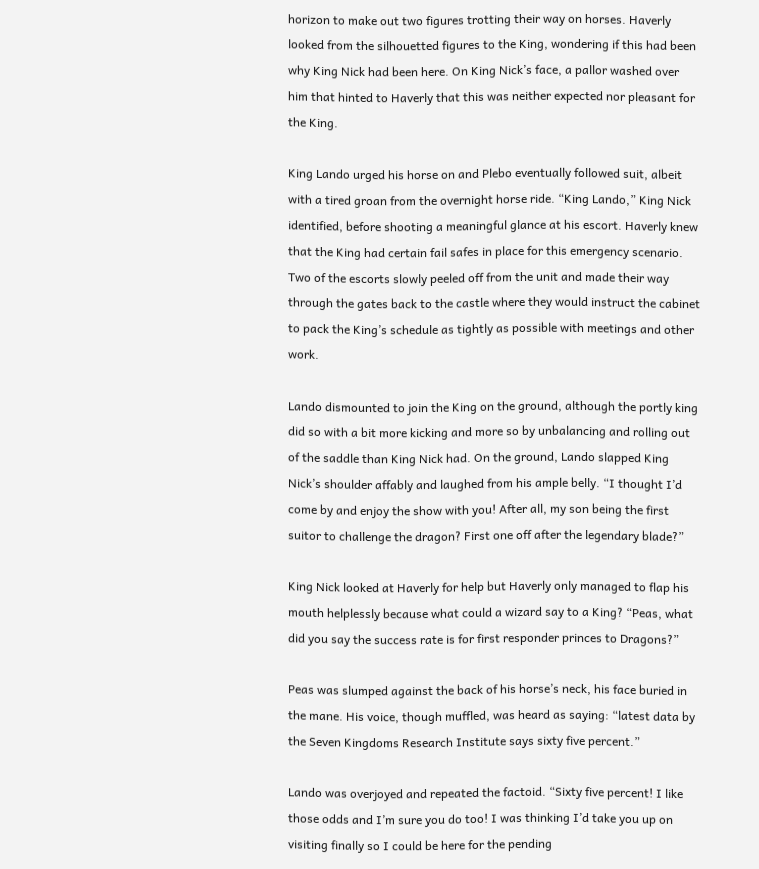horizon to make out two figures trotting their way on horses. Haverly looked from the silhouetted figures to the King, wondering if this had been why King Nick had been here. On King Nick’s face, a pallor washed over him that hinted to Haverly that this was neither expected nor pleasant for the King.

King Lando urged his horse on and Plebo eventually followed suit, albeit with a tired groan from the overnight horse ride. “King Lando,” King Nick identified, before shooting a meaningful glance at his escort. Haverly knew that the King had certain fail safes in place for this emergency scenario. Two of the escorts slowly peeled off from the unit and made their way through the gates back to the castle where they would instruct the cabinet to pack the King’s schedule as tightly as possible with meetings and other work.

Lando dismounted to join the King on the ground, although the portly king did so with a bit more kicking and more so by unbalancing and rolling out of the saddle than King Nick had. On the ground, Lando slapped King Nick’s shoulder affably and laughed from his ample belly. “I thought I’d come by and enjoy the show with you! After all, my son being the first suitor to challenge the dragon? First one off after the legendary blade?”

King Nick looked at Haverly for help but Haverly only managed to flap his mouth helplessly because what could a wizard say to a King? “Peas, what did you say the success rate is for first responder princes to Dragons?”

Peas was slumped against the back of his horse’s neck, his face buried in the mane. His voice, though muffled, was heard as saying: “latest data by the Seven Kingdoms Research Institute says sixty five percent.”

Lando was overjoyed and repeated the factoid. “Sixty five percent! I like those odds and I’m sure you do too! I was thinking I’d take you up on visiting finally so I could be here for the pending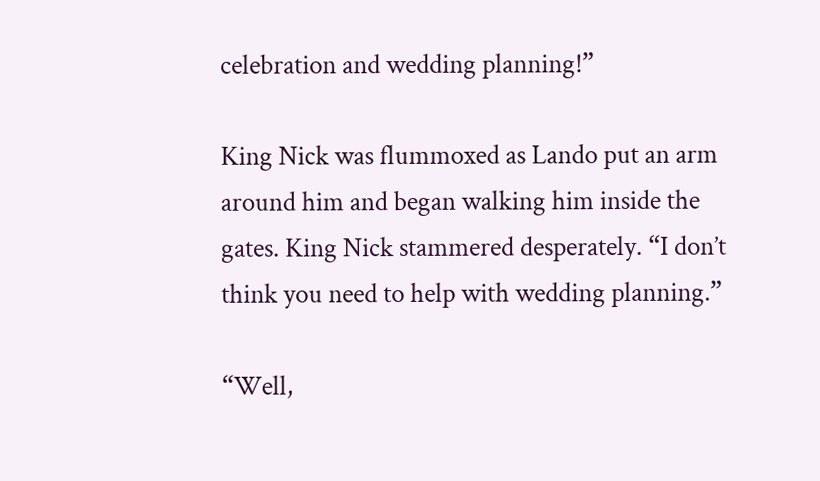celebration and wedding planning!”

King Nick was flummoxed as Lando put an arm around him and began walking him inside the gates. King Nick stammered desperately. “I don’t think you need to help with wedding planning.”

“Well,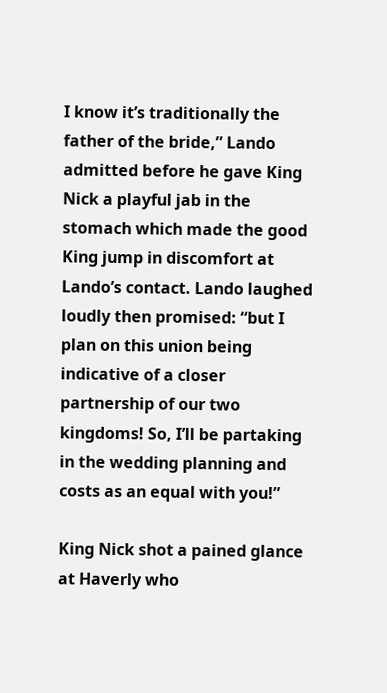I know it’s traditionally the father of the bride,” Lando admitted before he gave King Nick a playful jab in the stomach which made the good King jump in discomfort at Lando’s contact. Lando laughed loudly then promised: “but I plan on this union being indicative of a closer partnership of our two kingdoms! So, I’ll be partaking in the wedding planning and costs as an equal with you!”

King Nick shot a pained glance at Haverly who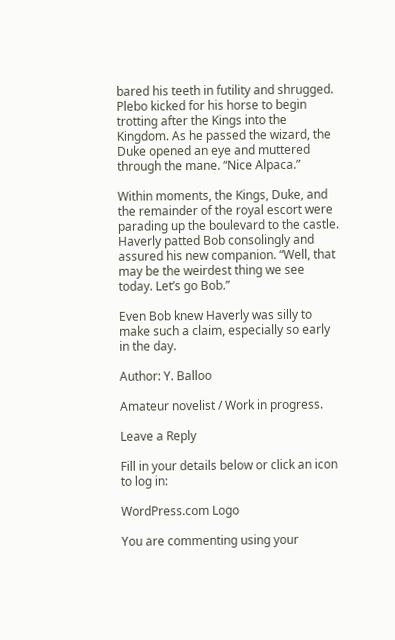bared his teeth in futility and shrugged. Plebo kicked for his horse to begin trotting after the Kings into the Kingdom. As he passed the wizard, the Duke opened an eye and muttered through the mane. “Nice Alpaca.”

Within moments, the Kings, Duke, and the remainder of the royal escort were parading up the boulevard to the castle. Haverly patted Bob consolingly and assured his new companion. “Well, that may be the weirdest thing we see today. Let’s go Bob.”

Even Bob knew Haverly was silly to make such a claim, especially so early in the day.

Author: Y. Balloo

Amateur novelist / Work in progress.

Leave a Reply

Fill in your details below or click an icon to log in:

WordPress.com Logo

You are commenting using your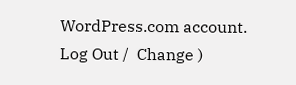WordPress.com account. Log Out /  Change )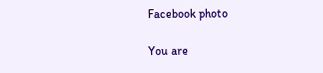Facebook photo

You are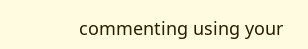commenting using your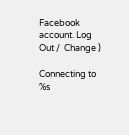Facebook account. Log Out /  Change )

Connecting to %s